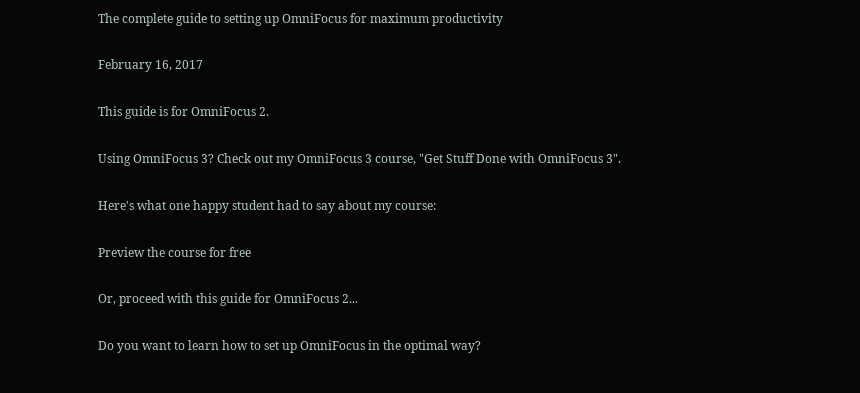The complete guide to setting up OmniFocus for maximum productivity

February 16, 2017

This guide is for OmniFocus 2.

Using OmniFocus 3? Check out my OmniFocus 3 course, "Get Stuff Done with OmniFocus 3".

Here's what one happy student had to say about my course:

Preview the course for free

Or, proceed with this guide for OmniFocus 2...

Do you want to learn how to set up OmniFocus in the optimal way?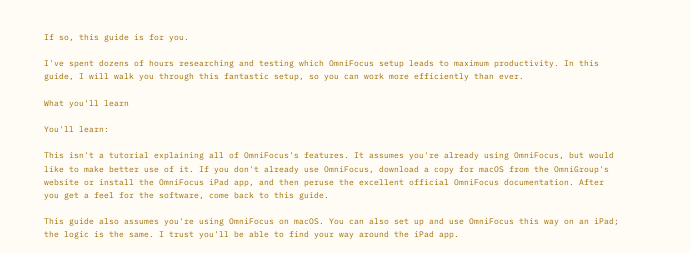If so, this guide is for you.

I've spent dozens of hours researching and testing which OmniFocus setup leads to maximum productivity. In this guide, I will walk you through this fantastic setup, so you can work more efficiently than ever.

What you'll learn

You'll learn:

This isn't a tutorial explaining all of OmniFocus's features. It assumes you're already using OmniFocus, but would like to make better use of it. If you don't already use OmniFocus, download a copy for macOS from the OmniGroup's website or install the OmniFocus iPad app, and then peruse the excellent official OmniFocus documentation. After you get a feel for the software, come back to this guide.

This guide also assumes you're using OmniFocus on macOS. You can also set up and use OmniFocus this way on an iPad; the logic is the same. I trust you'll be able to find your way around the iPad app.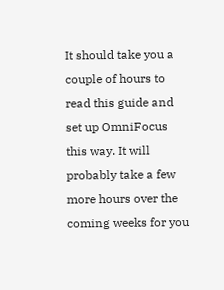It should take you a couple of hours to read this guide and set up OmniFocus this way. It will probably take a few more hours over the coming weeks for you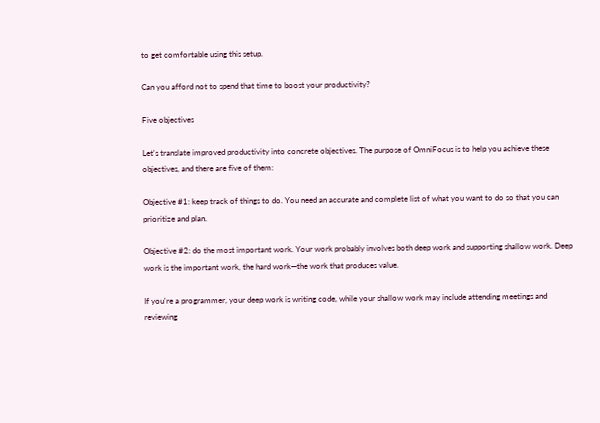to get comfortable using this setup.

Can you afford not to spend that time to boost your productivity?

Five objectives

Let's translate improved productivity into concrete objectives. The purpose of OmniFocus is to help you achieve these objectives, and there are five of them:

Objective #1: keep track of things to do. You need an accurate and complete list of what you want to do so that you can prioritize and plan.

Objective #2: do the most important work. Your work probably involves both deep work and supporting shallow work. Deep work is the important work, the hard work—the work that produces value.

If you're a programmer, your deep work is writing code, while your shallow work may include attending meetings and reviewing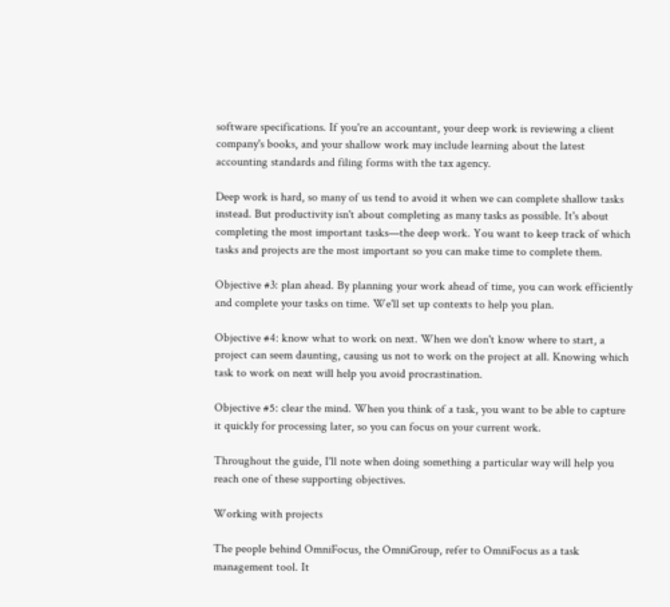software specifications. If you're an accountant, your deep work is reviewing a client company's books, and your shallow work may include learning about the latest accounting standards and filing forms with the tax agency.

Deep work is hard, so many of us tend to avoid it when we can complete shallow tasks instead. But productivity isn't about completing as many tasks as possible. It's about completing the most important tasks—the deep work. You want to keep track of which tasks and projects are the most important so you can make time to complete them.

Objective #3: plan ahead. By planning your work ahead of time, you can work efficiently and complete your tasks on time. We'll set up contexts to help you plan.

Objective #4: know what to work on next. When we don't know where to start, a project can seem daunting, causing us not to work on the project at all. Knowing which task to work on next will help you avoid procrastination.

Objective #5: clear the mind. When you think of a task, you want to be able to capture it quickly for processing later, so you can focus on your current work.

Throughout the guide, I'll note when doing something a particular way will help you reach one of these supporting objectives.

Working with projects

The people behind OmniFocus, the OmniGroup, refer to OmniFocus as a task management tool. It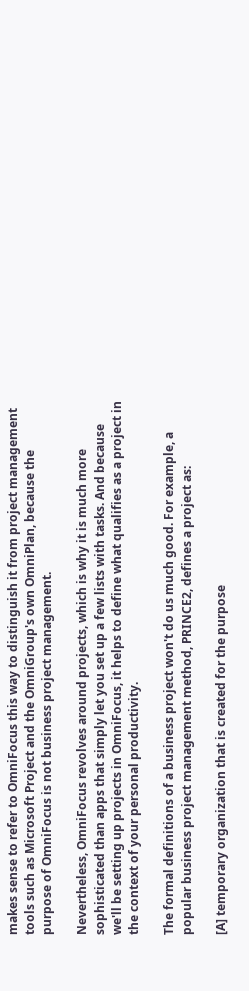makes sense to refer to OmniFocus this way to distinguish it from project management tools such as Microsoft Project and the OmniGroup's own OmniPlan, because the purpose of OmniFocus is not business project management.

Nevertheless, OmniFocus revolves around projects, which is why it is much more sophisticated than apps that simply let you set up a few lists with tasks. And because we'll be setting up projects in OmniFocus, it helps to define what qualifies as a project in the context of your personal productivity.

The formal definitions of a business project won't do us much good. For example, a popular business project management method, PRINCE2, defines a project as:

[A] temporary organization that is created for the purpose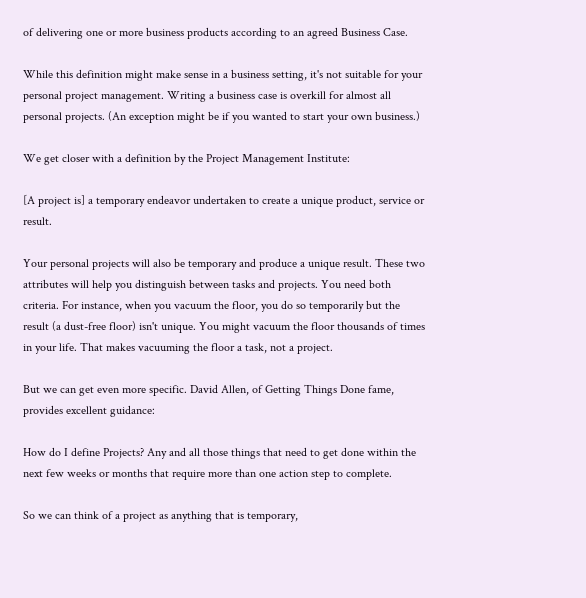of delivering one or more business products according to an agreed Business Case.

While this definition might make sense in a business setting, it's not suitable for your personal project management. Writing a business case is overkill for almost all personal projects. (An exception might be if you wanted to start your own business.)

We get closer with a definition by the Project Management Institute:

[A project is] a temporary endeavor undertaken to create a unique product, service or result.

Your personal projects will also be temporary and produce a unique result. These two attributes will help you distinguish between tasks and projects. You need both criteria. For instance, when you vacuum the floor, you do so temporarily but the result (a dust-free floor) isn't unique. You might vacuum the floor thousands of times in your life. That makes vacuuming the floor a task, not a project.

But we can get even more specific. David Allen, of Getting Things Done fame, provides excellent guidance:

How do I define Projects? Any and all those things that need to get done within the next few weeks or months that require more than one action step to complete.

So we can think of a project as anything that is temporary,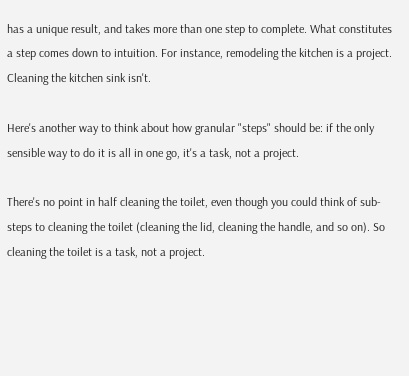has a unique result, and takes more than one step to complete. What constitutes a step comes down to intuition. For instance, remodeling the kitchen is a project. Cleaning the kitchen sink isn't.

Here's another way to think about how granular "steps" should be: if the only sensible way to do it is all in one go, it's a task, not a project.

There's no point in half cleaning the toilet, even though you could think of sub-steps to cleaning the toilet (cleaning the lid, cleaning the handle, and so on). So cleaning the toilet is a task, not a project.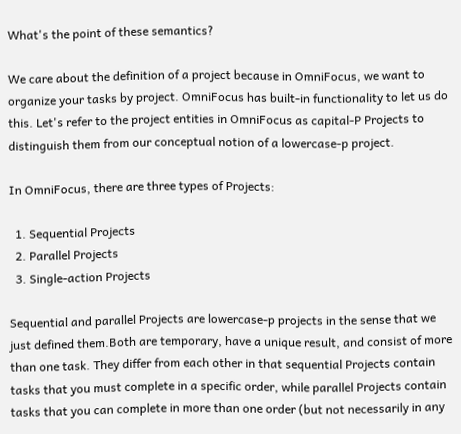What's the point of these semantics?

We care about the definition of a project because in OmniFocus, we want to organize your tasks by project. OmniFocus has built-in functionality to let us do this. Let's refer to the project entities in OmniFocus as capital-P Projects to distinguish them from our conceptual notion of a lowercase-p project.

In OmniFocus, there are three types of Projects:

  1. Sequential Projects
  2. Parallel Projects
  3. Single-action Projects

Sequential and parallel Projects are lowercase-p projects in the sense that we just defined them.Both are temporary, have a unique result, and consist of more than one task. They differ from each other in that sequential Projects contain tasks that you must complete in a specific order, while parallel Projects contain tasks that you can complete in more than one order (but not necessarily in any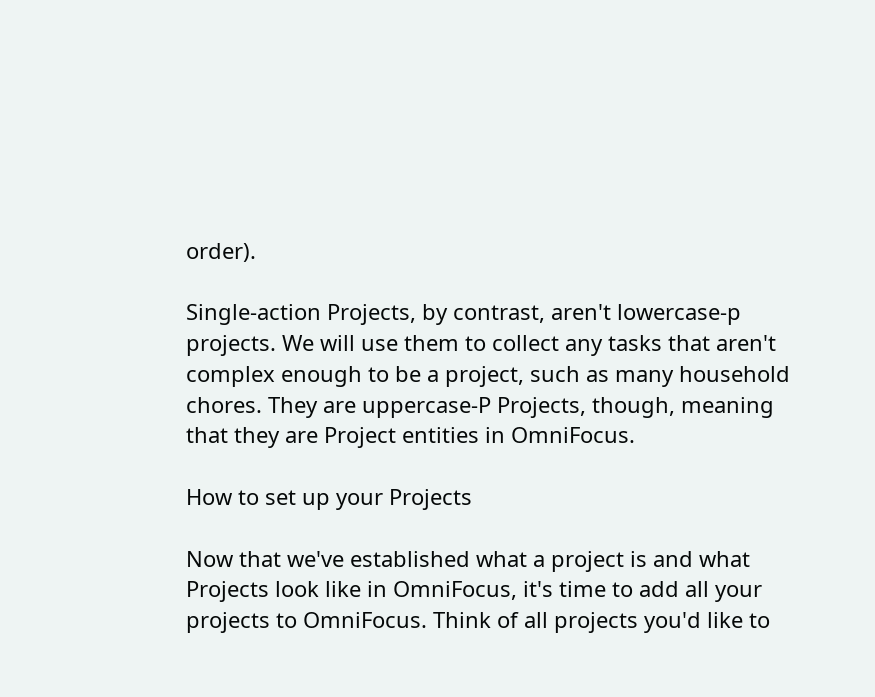order).

Single-action Projects, by contrast, aren't lowercase-p projects. We will use them to collect any tasks that aren't complex enough to be a project, such as many household chores. They are uppercase-P Projects, though, meaning that they are Project entities in OmniFocus.

How to set up your Projects

Now that we've established what a project is and what Projects look like in OmniFocus, it's time to add all your projects to OmniFocus. Think of all projects you'd like to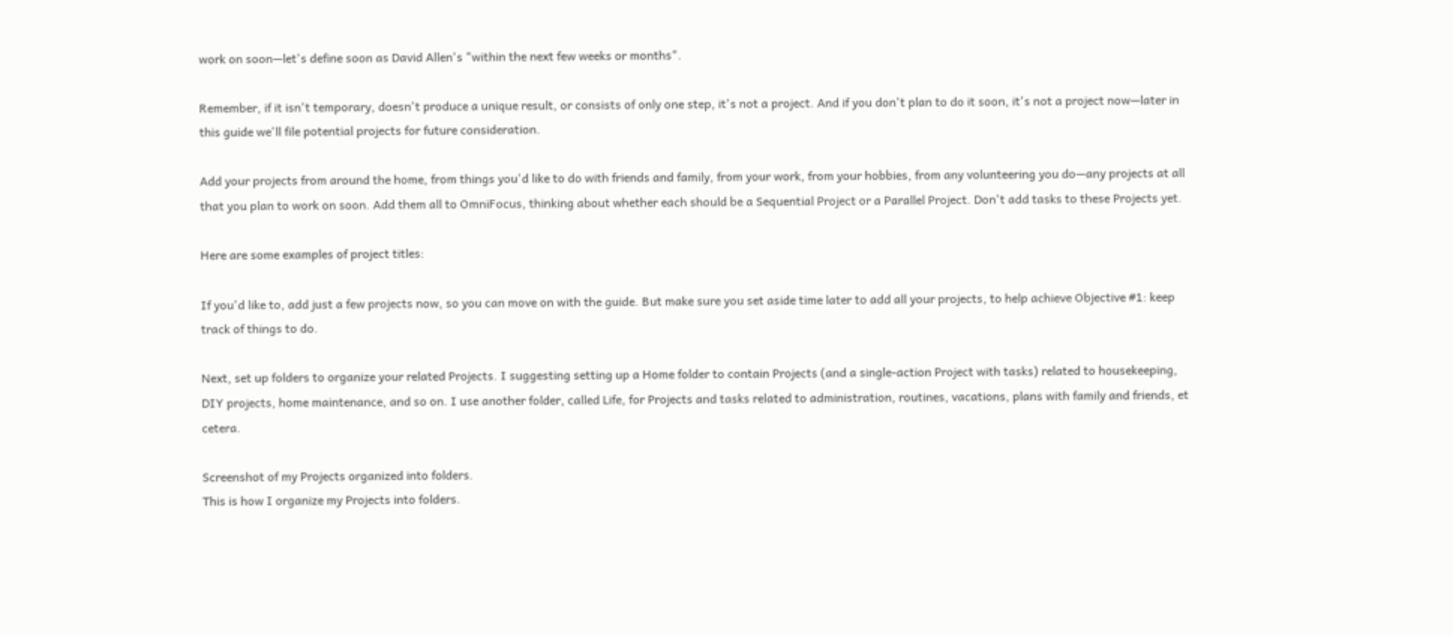work on soon—let's define soon as David Allen's "within the next few weeks or months".

Remember, if it isn't temporary, doesn't produce a unique result, or consists of only one step, it's not a project. And if you don't plan to do it soon, it's not a project now—later in this guide we'll file potential projects for future consideration.

Add your projects from around the home, from things you'd like to do with friends and family, from your work, from your hobbies, from any volunteering you do—any projects at all that you plan to work on soon. Add them all to OmniFocus, thinking about whether each should be a Sequential Project or a Parallel Project. Don't add tasks to these Projects yet.

Here are some examples of project titles:

If you'd like to, add just a few projects now, so you can move on with the guide. But make sure you set aside time later to add all your projects, to help achieve Objective #1: keep track of things to do.

Next, set up folders to organize your related Projects. I suggesting setting up a Home folder to contain Projects (and a single-action Project with tasks) related to housekeeping, DIY projects, home maintenance, and so on. I use another folder, called Life, for Projects and tasks related to administration, routines, vacations, plans with family and friends, et cetera.

Screenshot of my Projects organized into folders.
This is how I organize my Projects into folders.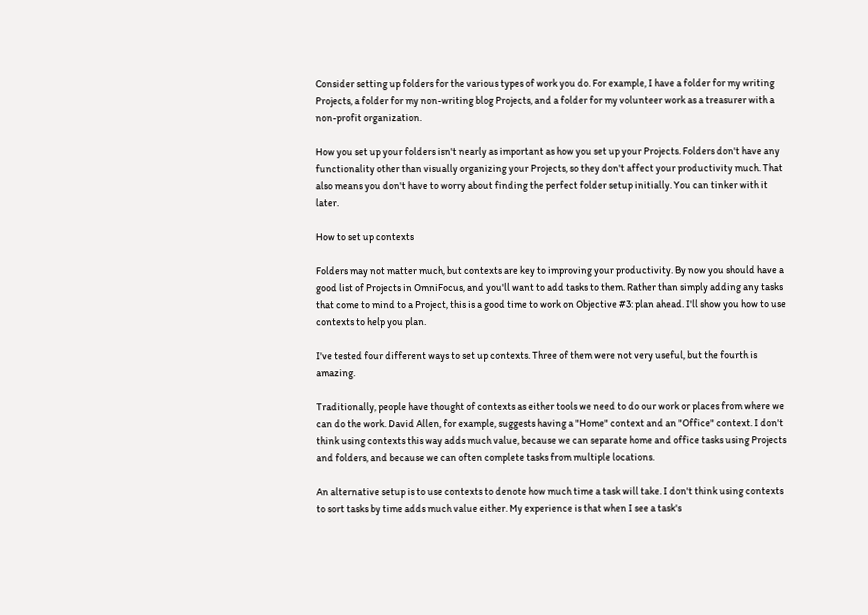Consider setting up folders for the various types of work you do. For example, I have a folder for my writing Projects, a folder for my non-writing blog Projects, and a folder for my volunteer work as a treasurer with a non-profit organization.

How you set up your folders isn't nearly as important as how you set up your Projects. Folders don't have any functionality other than visually organizing your Projects, so they don't affect your productivity much. That also means you don't have to worry about finding the perfect folder setup initially. You can tinker with it later.

How to set up contexts

Folders may not matter much, but contexts are key to improving your productivity. By now you should have a good list of Projects in OmniFocus, and you'll want to add tasks to them. Rather than simply adding any tasks that come to mind to a Project, this is a good time to work on Objective #3: plan ahead. I'll show you how to use contexts to help you plan.

I've tested four different ways to set up contexts. Three of them were not very useful, but the fourth is amazing.

Traditionally, people have thought of contexts as either tools we need to do our work or places from where we can do the work. David Allen, for example, suggests having a "Home" context and an "Office" context. I don't think using contexts this way adds much value, because we can separate home and office tasks using Projects and folders, and because we can often complete tasks from multiple locations.

An alternative setup is to use contexts to denote how much time a task will take. I don't think using contexts to sort tasks by time adds much value either. My experience is that when I see a task's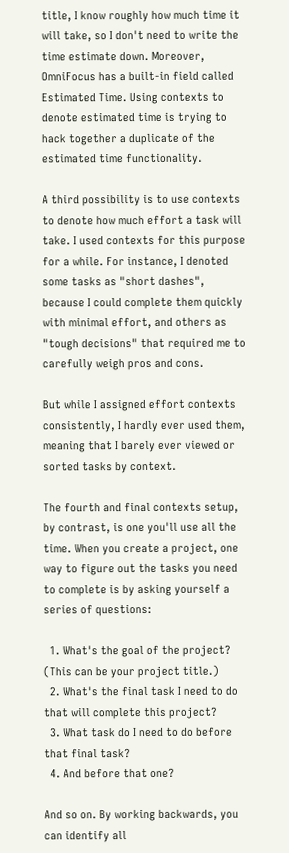title, I know roughly how much time it will take, so I don't need to write the time estimate down. Moreover, OmniFocus has a built-in field called Estimated Time. Using contexts to denote estimated time is trying to hack together a duplicate of the estimated time functionality.

A third possibility is to use contexts to denote how much effort a task will take. I used contexts for this purpose for a while. For instance, I denoted some tasks as "short dashes", because I could complete them quickly with minimal effort, and others as "tough decisions" that required me to carefully weigh pros and cons.

But while I assigned effort contexts consistently, I hardly ever used them, meaning that I barely ever viewed or sorted tasks by context.

The fourth and final contexts setup, by contrast, is one you'll use all the time. When you create a project, one way to figure out the tasks you need to complete is by asking yourself a series of questions:

  1. What's the goal of the project? (This can be your project title.)
  2. What's the final task I need to do that will complete this project?
  3. What task do I need to do before that final task?
  4. And before that one?

And so on. By working backwards, you can identify all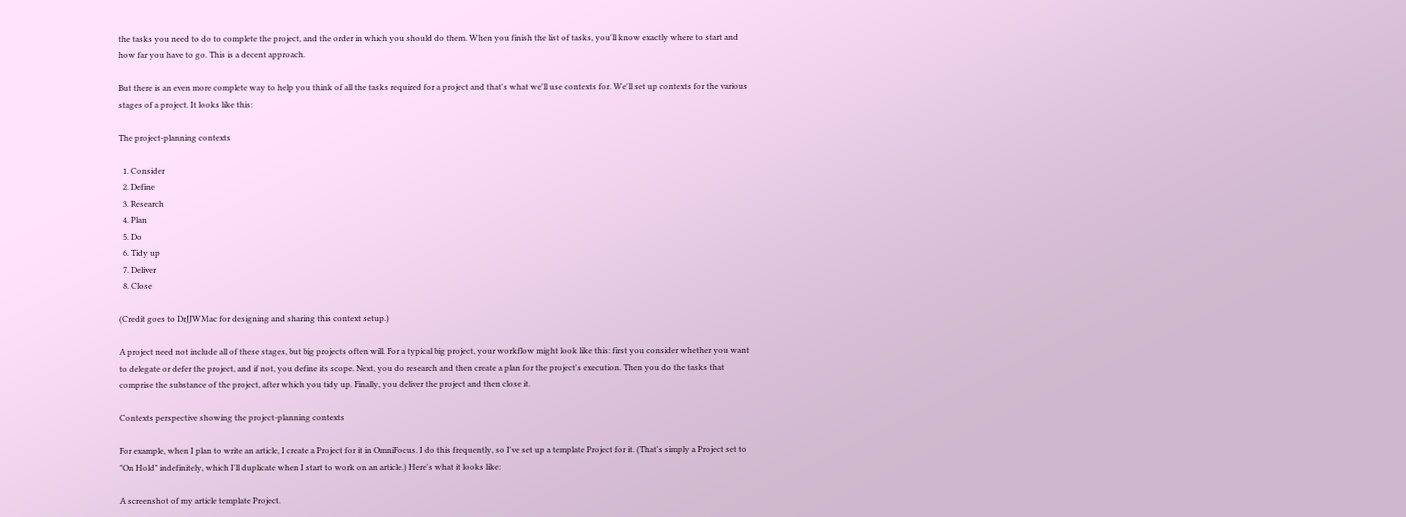the tasks you need to do to complete the project, and the order in which you should do them. When you finish the list of tasks, you'll know exactly where to start and how far you have to go. This is a decent approach.

But there is an even more complete way to help you think of all the tasks required for a project and that's what we'll use contexts for. We'll set up contexts for the various stages of a project. It looks like this:

The project-planning contexts

  1. Consider
  2. Define
  3. Research
  4. Plan
  5. Do
  6. Tidy up
  7. Deliver
  8. Close

(Credit goes to DrJJWMac for designing and sharing this context setup.)

A project need not include all of these stages, but big projects often will. For a typical big project, your workflow might look like this: first you consider whether you want to delegate or defer the project, and if not, you define its scope. Next, you do research and then create a plan for the project's execution. Then you do the tasks that comprise the substance of the project, after which you tidy up. Finally, you deliver the project and then close it.

Contexts perspective showing the project-planning contexts

For example, when I plan to write an article, I create a Project for it in OmniFocus. I do this frequently, so I've set up a template Project for it. (That's simply a Project set to "On Hold" indefinitely, which I'll duplicate when I start to work on an article.) Here's what it looks like:

A screenshot of my article template Project.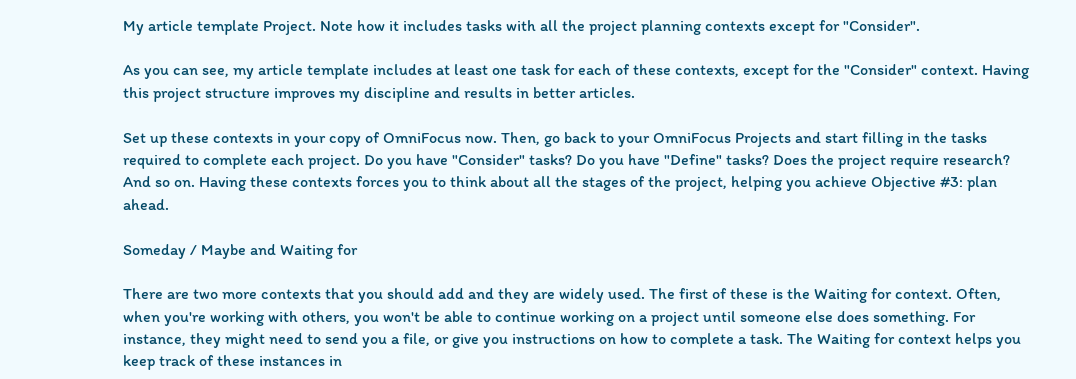My article template Project. Note how it includes tasks with all the project planning contexts except for "Consider".

As you can see, my article template includes at least one task for each of these contexts, except for the "Consider" context. Having this project structure improves my discipline and results in better articles.

Set up these contexts in your copy of OmniFocus now. Then, go back to your OmniFocus Projects and start filling in the tasks required to complete each project. Do you have "Consider" tasks? Do you have "Define" tasks? Does the project require research? And so on. Having these contexts forces you to think about all the stages of the project, helping you achieve Objective #3: plan ahead.

Someday / Maybe and Waiting for

There are two more contexts that you should add and they are widely used. The first of these is the Waiting for context. Often, when you're working with others, you won't be able to continue working on a project until someone else does something. For instance, they might need to send you a file, or give you instructions on how to complete a task. The Waiting for context helps you keep track of these instances in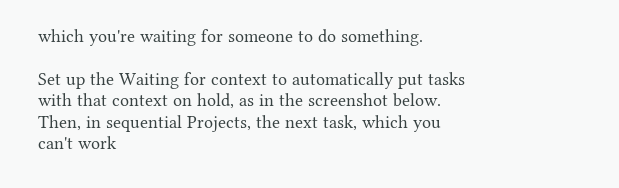which you're waiting for someone to do something.

Set up the Waiting for context to automatically put tasks with that context on hold, as in the screenshot below. Then, in sequential Projects, the next task, which you can't work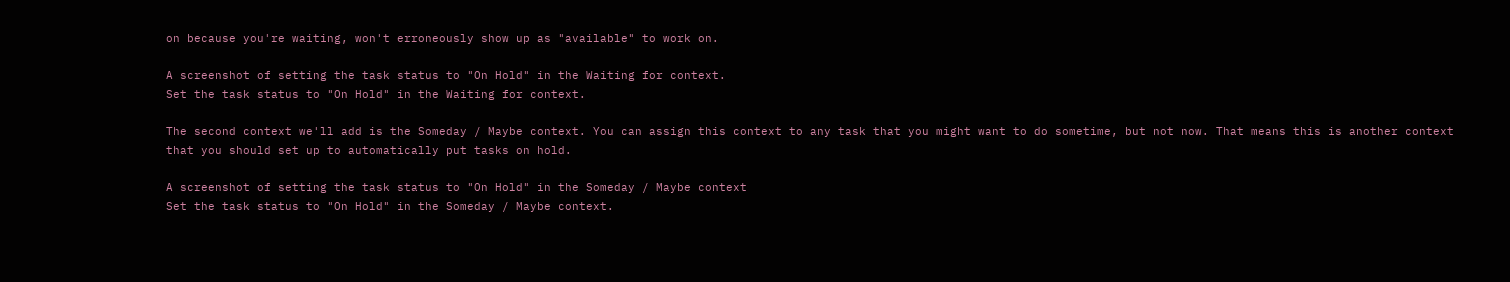on because you're waiting, won't erroneously show up as "available" to work on.

A screenshot of setting the task status to "On Hold" in the Waiting for context.
Set the task status to "On Hold" in the Waiting for context.

The second context we'll add is the Someday / Maybe context. You can assign this context to any task that you might want to do sometime, but not now. That means this is another context that you should set up to automatically put tasks on hold.

A screenshot of setting the task status to "On Hold" in the Someday / Maybe context
Set the task status to "On Hold" in the Someday / Maybe context.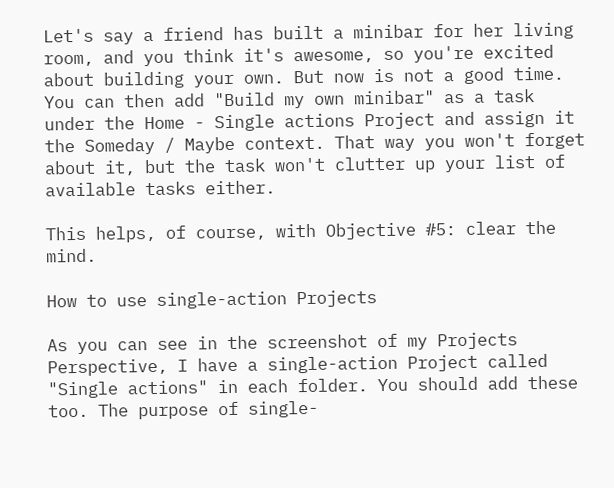Let's say a friend has built a minibar for her living room, and you think it's awesome, so you're excited about building your own. But now is not a good time. You can then add "Build my own minibar" as a task under the Home - Single actions Project and assign it the Someday / Maybe context. That way you won't forget about it, but the task won't clutter up your list of available tasks either.

This helps, of course, with Objective #5: clear the mind.

How to use single-action Projects

As you can see in the screenshot of my Projects Perspective, I have a single-action Project called "Single actions" in each folder. You should add these too. The purpose of single-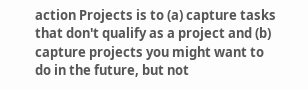action Projects is to (a) capture tasks that don't qualify as a project and (b) capture projects you might want to do in the future, but not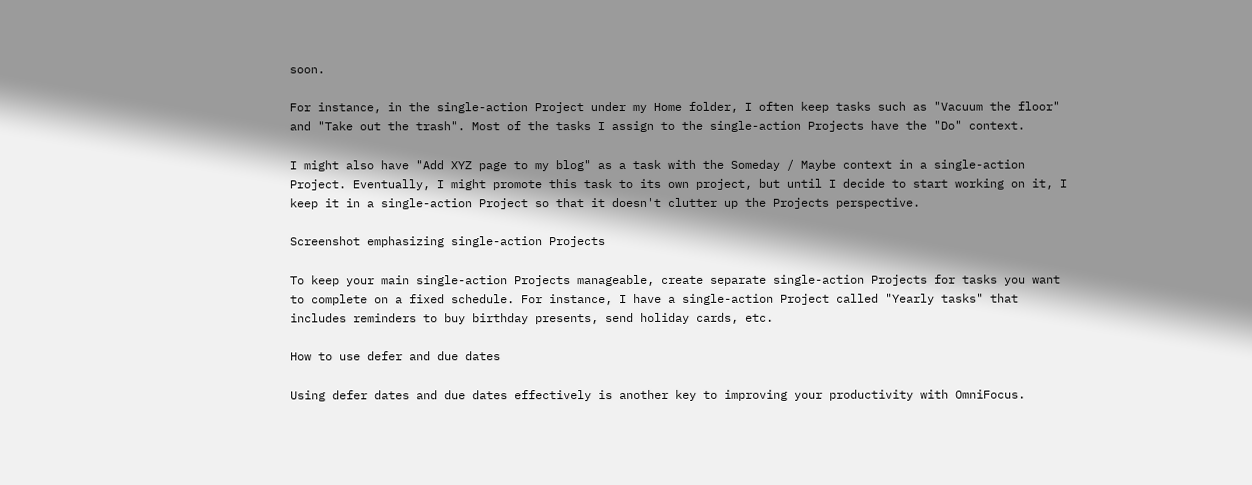soon.

For instance, in the single-action Project under my Home folder, I often keep tasks such as "Vacuum the floor" and "Take out the trash". Most of the tasks I assign to the single-action Projects have the "Do" context.

I might also have "Add XYZ page to my blog" as a task with the Someday / Maybe context in a single-action Project. Eventually, I might promote this task to its own project, but until I decide to start working on it, I keep it in a single-action Project so that it doesn't clutter up the Projects perspective.

Screenshot emphasizing single-action Projects

To keep your main single-action Projects manageable, create separate single-action Projects for tasks you want to complete on a fixed schedule. For instance, I have a single-action Project called "Yearly tasks" that includes reminders to buy birthday presents, send holiday cards, etc.

How to use defer and due dates

Using defer dates and due dates effectively is another key to improving your productivity with OmniFocus.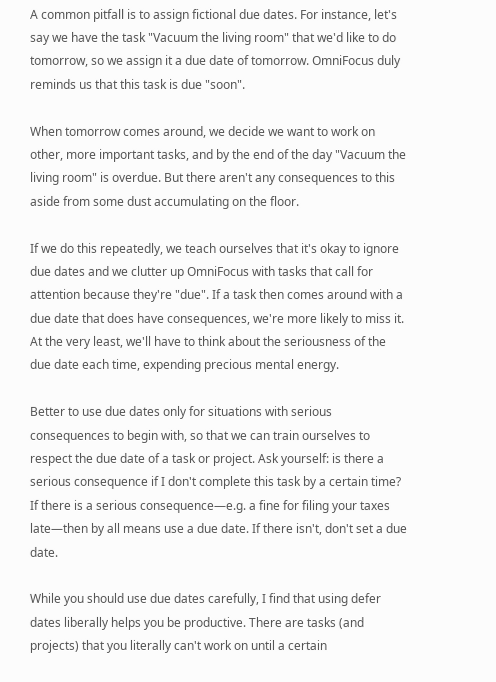A common pitfall is to assign fictional due dates. For instance, let's say we have the task "Vacuum the living room" that we'd like to do tomorrow, so we assign it a due date of tomorrow. OmniFocus duly reminds us that this task is due "soon".

When tomorrow comes around, we decide we want to work on other, more important tasks, and by the end of the day "Vacuum the living room" is overdue. But there aren't any consequences to this aside from some dust accumulating on the floor.

If we do this repeatedly, we teach ourselves that it's okay to ignore due dates and we clutter up OmniFocus with tasks that call for attention because they're "due". If a task then comes around with a due date that does have consequences, we're more likely to miss it. At the very least, we'll have to think about the seriousness of the due date each time, expending precious mental energy.

Better to use due dates only for situations with serious consequences to begin with, so that we can train ourselves to respect the due date of a task or project. Ask yourself: is there a serious consequence if I don't complete this task by a certain time? If there is a serious consequence—e.g. a fine for filing your taxes late—then by all means use a due date. If there isn't, don't set a due date.

While you should use due dates carefully, I find that using defer dates liberally helps you be productive. There are tasks (and projects) that you literally can't work on until a certain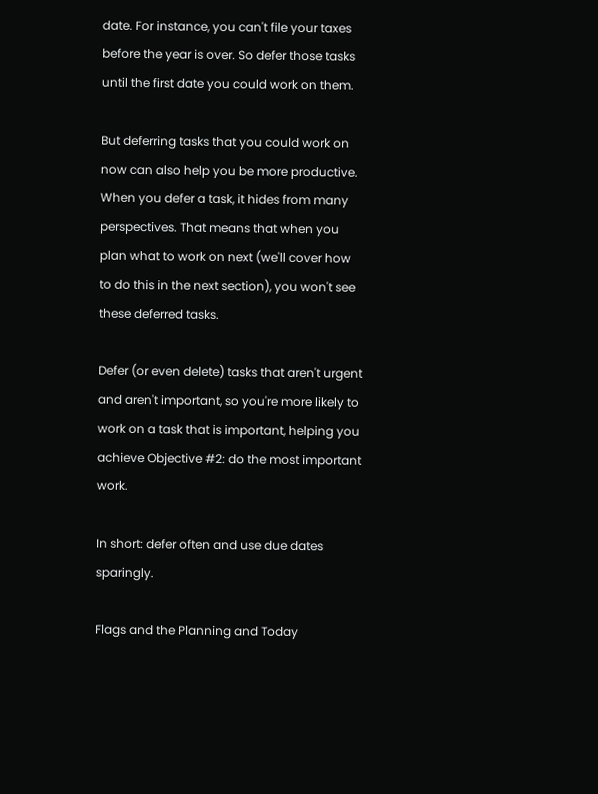date. For instance, you can't file your taxes before the year is over. So defer those tasks until the first date you could work on them.

But deferring tasks that you could work on now can also help you be more productive. When you defer a task, it hides from many perspectives. That means that when you plan what to work on next (we'll cover how to do this in the next section), you won't see these deferred tasks.

Defer (or even delete) tasks that aren't urgent and aren't important, so you're more likely to work on a task that is important, helping you achieve Objective #2: do the most important work.

In short: defer often and use due dates sparingly.

Flags and the Planning and Today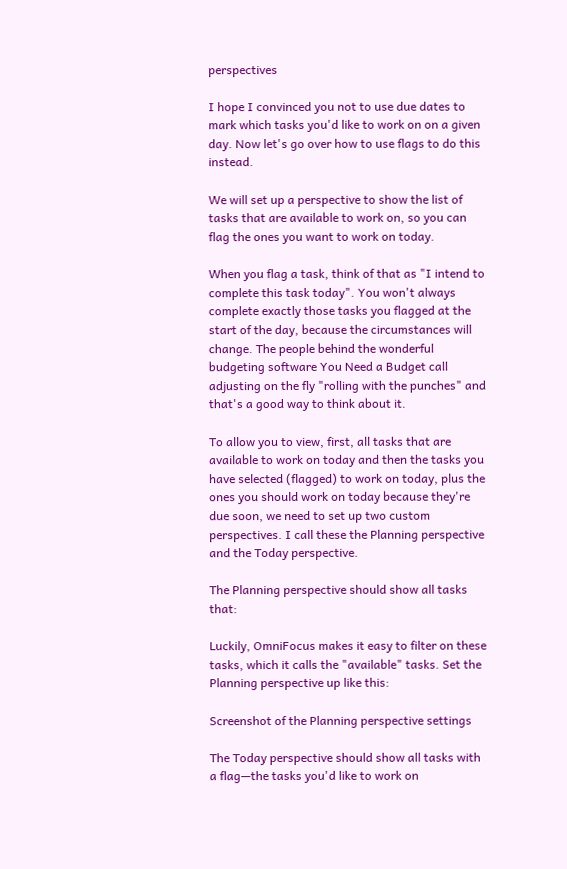perspectives

I hope I convinced you not to use due dates to mark which tasks you'd like to work on on a given day. Now let's go over how to use flags to do this instead.

We will set up a perspective to show the list of tasks that are available to work on, so you can flag the ones you want to work on today.

When you flag a task, think of that as "I intend to complete this task today". You won't always complete exactly those tasks you flagged at the start of the day, because the circumstances will change. The people behind the wonderful budgeting software You Need a Budget call adjusting on the fly "rolling with the punches" and that's a good way to think about it.

To allow you to view, first, all tasks that are available to work on today and then the tasks you have selected (flagged) to work on today, plus the ones you should work on today because they're due soon, we need to set up two custom perspectives. I call these the Planning perspective and the Today perspective.

The Planning perspective should show all tasks that:

Luckily, OmniFocus makes it easy to filter on these tasks, which it calls the "available" tasks. Set the Planning perspective up like this:

Screenshot of the Planning perspective settings

The Today perspective should show all tasks with a flag—the tasks you'd like to work on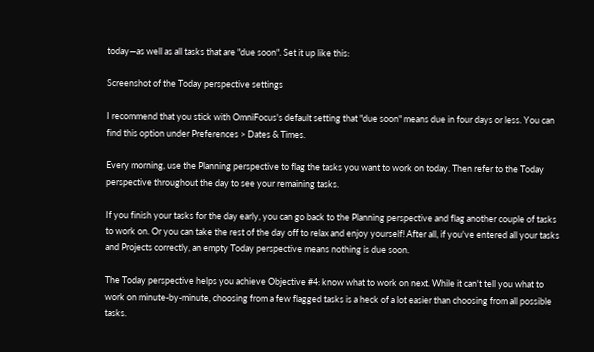today—as well as all tasks that are "due soon". Set it up like this:

Screenshot of the Today perspective settings

I recommend that you stick with OmniFocus's default setting that "due soon" means due in four days or less. You can find this option under Preferences > Dates & Times.

Every morning, use the Planning perspective to flag the tasks you want to work on today. Then refer to the Today perspective throughout the day to see your remaining tasks.

If you finish your tasks for the day early, you can go back to the Planning perspective and flag another couple of tasks to work on. Or you can take the rest of the day off to relax and enjoy yourself! After all, if you've entered all your tasks and Projects correctly, an empty Today perspective means nothing is due soon.

The Today perspective helps you achieve Objective #4: know what to work on next. While it can't tell you what to work on minute-by-minute, choosing from a few flagged tasks is a heck of a lot easier than choosing from all possible tasks.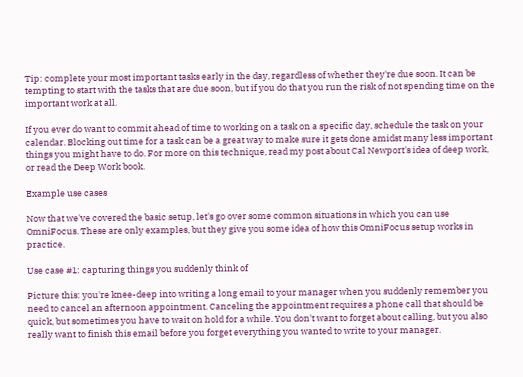Tip: complete your most important tasks early in the day, regardless of whether they're due soon. It can be tempting to start with the tasks that are due soon, but if you do that you run the risk of not spending time on the important work at all.

If you ever do want to commit ahead of time to working on a task on a specific day, schedule the task on your calendar. Blocking out time for a task can be a great way to make sure it gets done amidst many less important things you might have to do. For more on this technique, read my post about Cal Newport's idea of deep work, or read the Deep Work book.

Example use cases

Now that we've covered the basic setup, let's go over some common situations in which you can use OmniFocus. These are only examples, but they give you some idea of how this OmniFocus setup works in practice.

Use case #1: capturing things you suddenly think of

Picture this: you're knee-deep into writing a long email to your manager when you suddenly remember you need to cancel an afternoon appointment. Canceling the appointment requires a phone call that should be quick, but sometimes you have to wait on hold for a while. You don't want to forget about calling, but you also really want to finish this email before you forget everything you wanted to write to your manager.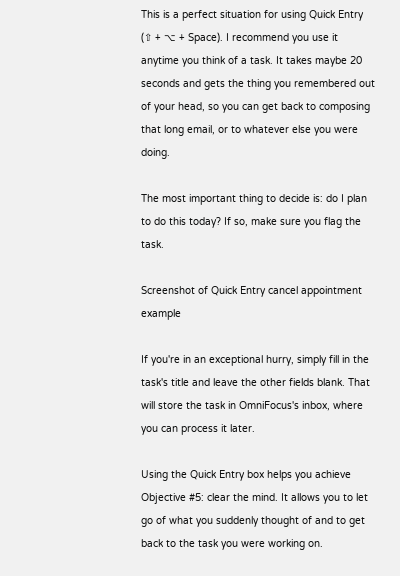This is a perfect situation for using Quick Entry (⇧ + ⌥ + Space). I recommend you use it anytime you think of a task. It takes maybe 20 seconds and gets the thing you remembered out of your head, so you can get back to composing that long email, or to whatever else you were doing.

The most important thing to decide is: do I plan to do this today? If so, make sure you flag the task.

Screenshot of Quick Entry cancel appointment example

If you're in an exceptional hurry, simply fill in the task's title and leave the other fields blank. That will store the task in OmniFocus's inbox, where you can process it later.

Using the Quick Entry box helps you achieve Objective #5: clear the mind. It allows you to let go of what you suddenly thought of and to get back to the task you were working on.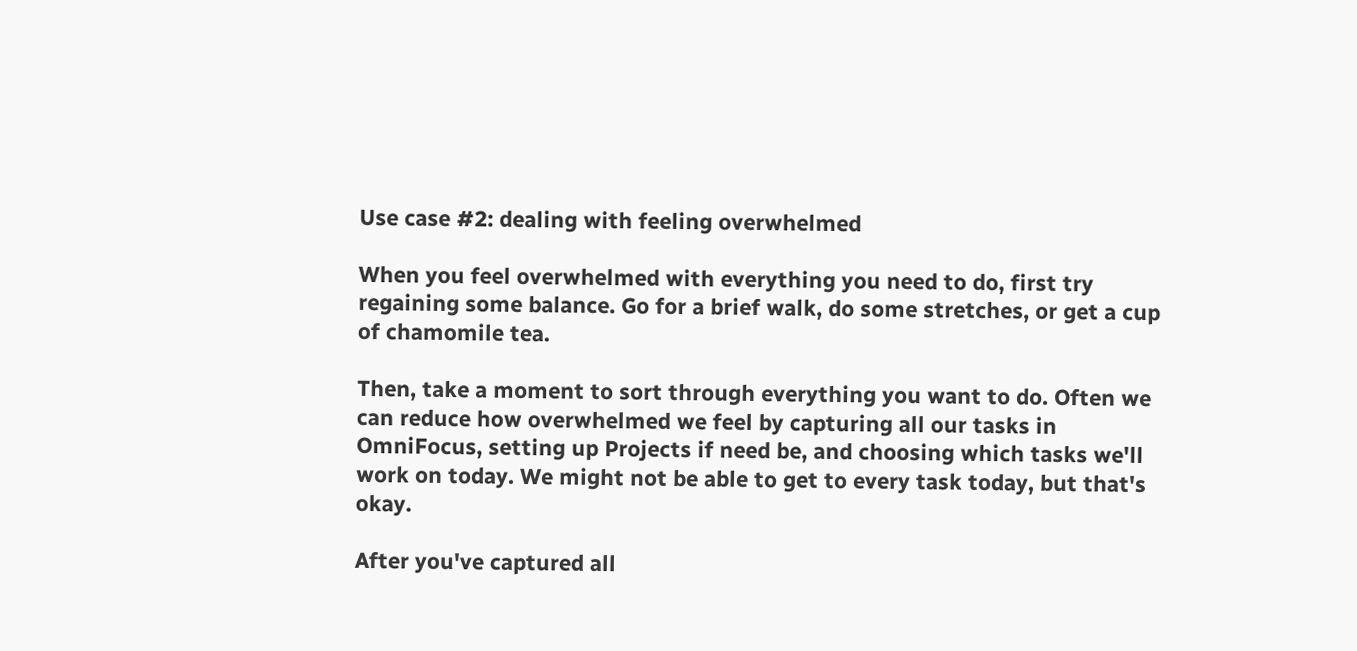Use case #2: dealing with feeling overwhelmed

When you feel overwhelmed with everything you need to do, first try regaining some balance. Go for a brief walk, do some stretches, or get a cup of chamomile tea.

Then, take a moment to sort through everything you want to do. Often we can reduce how overwhelmed we feel by capturing all our tasks in OmniFocus, setting up Projects if need be, and choosing which tasks we'll work on today. We might not be able to get to every task today, but that's okay.

After you've captured all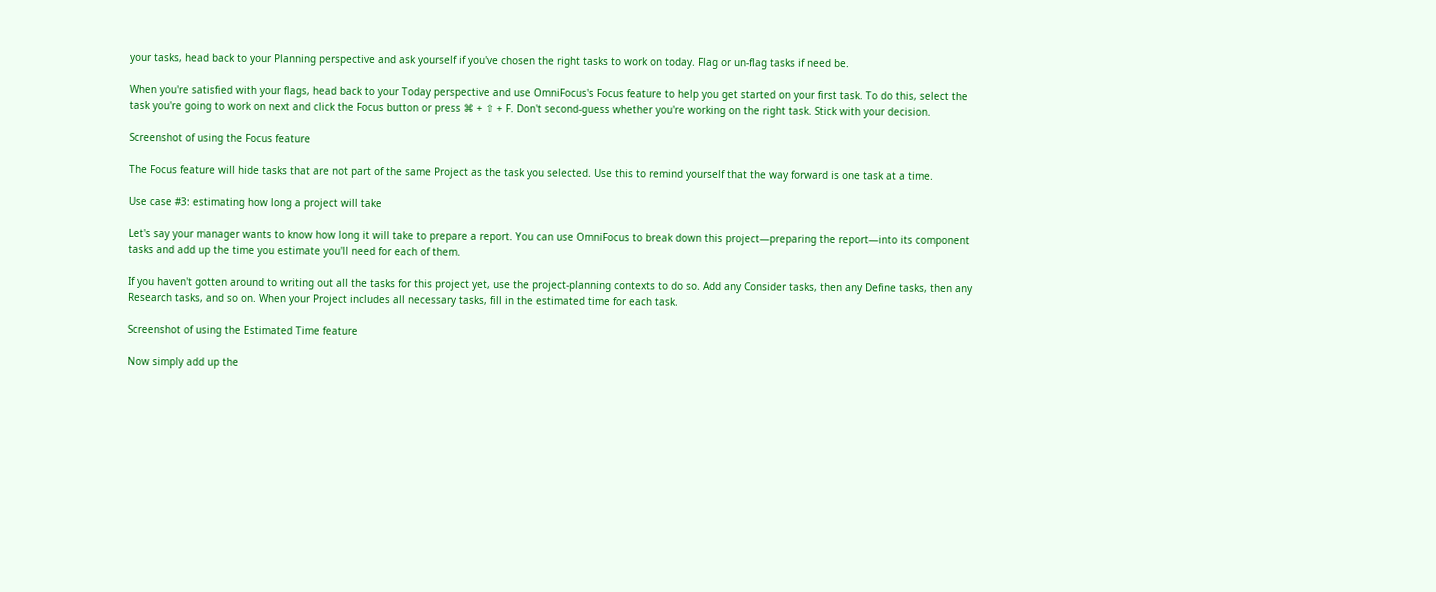your tasks, head back to your Planning perspective and ask yourself if you've chosen the right tasks to work on today. Flag or un-flag tasks if need be.

When you're satisfied with your flags, head back to your Today perspective and use OmniFocus's Focus feature to help you get started on your first task. To do this, select the task you're going to work on next and click the Focus button or press ⌘ + ⇧ + F. Don't second-guess whether you're working on the right task. Stick with your decision.

Screenshot of using the Focus feature

The Focus feature will hide tasks that are not part of the same Project as the task you selected. Use this to remind yourself that the way forward is one task at a time.

Use case #3: estimating how long a project will take

Let's say your manager wants to know how long it will take to prepare a report. You can use OmniFocus to break down this project—preparing the report—into its component tasks and add up the time you estimate you'll need for each of them.

If you haven't gotten around to writing out all the tasks for this project yet, use the project-planning contexts to do so. Add any Consider tasks, then any Define tasks, then any Research tasks, and so on. When your Project includes all necessary tasks, fill in the estimated time for each task.

Screenshot of using the Estimated Time feature

Now simply add up the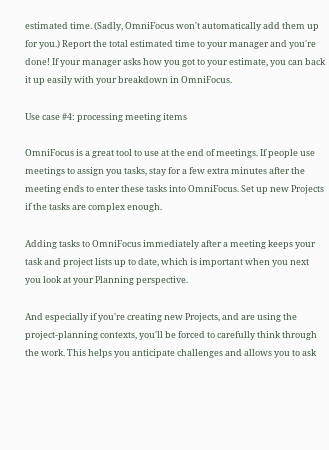estimated time. (Sadly, OmniFocus won't automatically add them up for you.) Report the total estimated time to your manager and you're done! If your manager asks how you got to your estimate, you can back it up easily with your breakdown in OmniFocus.

Use case #4: processing meeting items

OmniFocus is a great tool to use at the end of meetings. If people use meetings to assign you tasks, stay for a few extra minutes after the meeting ends to enter these tasks into OmniFocus. Set up new Projects if the tasks are complex enough.

Adding tasks to OmniFocus immediately after a meeting keeps your task and project lists up to date, which is important when you next you look at your Planning perspective.

And especially if you're creating new Projects, and are using the project-planning contexts, you'll be forced to carefully think through the work. This helps you anticipate challenges and allows you to ask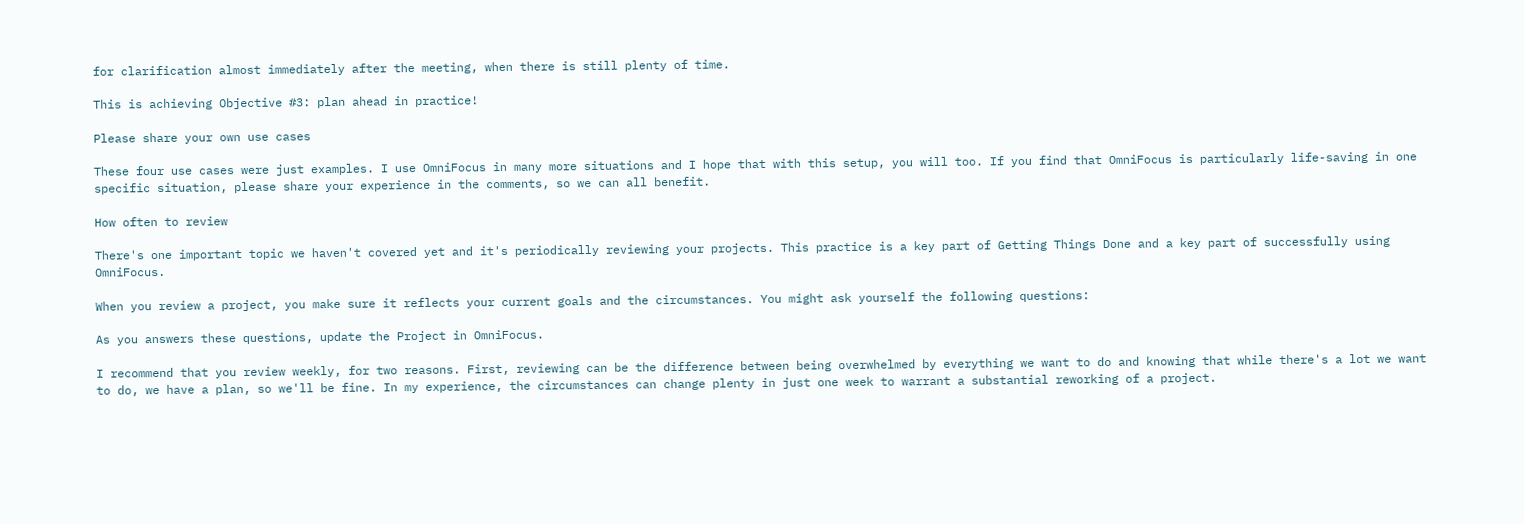for clarification almost immediately after the meeting, when there is still plenty of time.

This is achieving Objective #3: plan ahead in practice!

Please share your own use cases

These four use cases were just examples. I use OmniFocus in many more situations and I hope that with this setup, you will too. If you find that OmniFocus is particularly life-saving in one specific situation, please share your experience in the comments, so we can all benefit.

How often to review

There's one important topic we haven't covered yet and it's periodically reviewing your projects. This practice is a key part of Getting Things Done and a key part of successfully using OmniFocus.

When you review a project, you make sure it reflects your current goals and the circumstances. You might ask yourself the following questions:

As you answers these questions, update the Project in OmniFocus.

I recommend that you review weekly, for two reasons. First, reviewing can be the difference between being overwhelmed by everything we want to do and knowing that while there's a lot we want to do, we have a plan, so we'll be fine. In my experience, the circumstances can change plenty in just one week to warrant a substantial reworking of a project.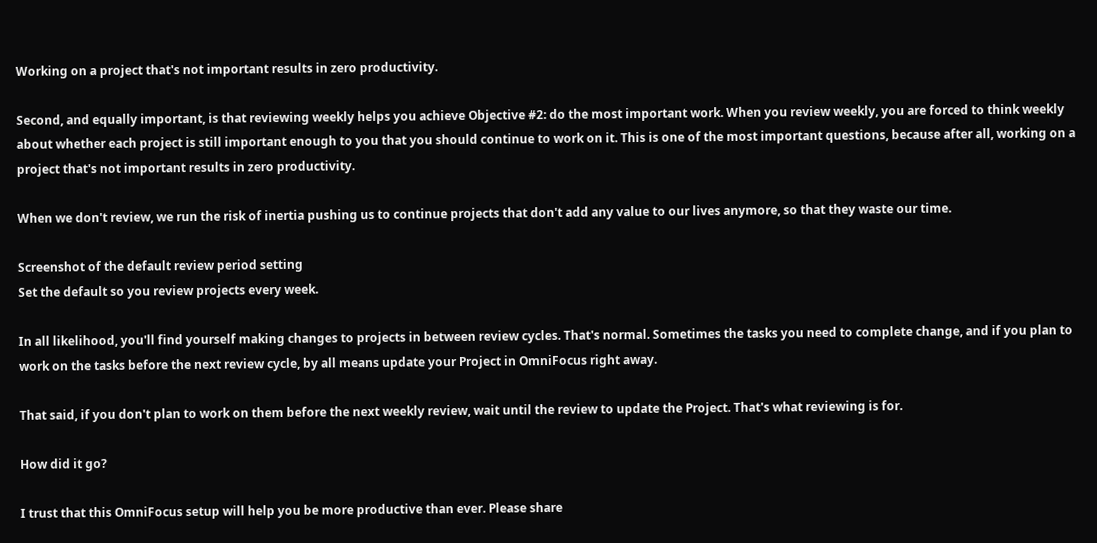Working on a project that's not important results in zero productivity.

Second, and equally important, is that reviewing weekly helps you achieve Objective #2: do the most important work. When you review weekly, you are forced to think weekly about whether each project is still important enough to you that you should continue to work on it. This is one of the most important questions, because after all, working on a project that's not important results in zero productivity.

When we don't review, we run the risk of inertia pushing us to continue projects that don't add any value to our lives anymore, so that they waste our time.

Screenshot of the default review period setting
Set the default so you review projects every week.

In all likelihood, you'll find yourself making changes to projects in between review cycles. That's normal. Sometimes the tasks you need to complete change, and if you plan to work on the tasks before the next review cycle, by all means update your Project in OmniFocus right away.

That said, if you don't plan to work on them before the next weekly review, wait until the review to update the Project. That's what reviewing is for.

How did it go?

I trust that this OmniFocus setup will help you be more productive than ever. Please share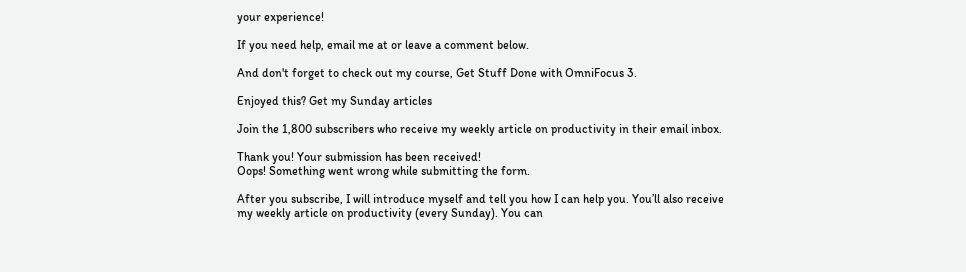your experience!

If you need help, email me at or leave a comment below.

And don't forget to check out my course, Get Stuff Done with OmniFocus 3.

Enjoyed this? Get my Sunday articles

Join the 1,800 subscribers who receive my weekly article on productivity in their email inbox.

Thank you! Your submission has been received!
Oops! Something went wrong while submitting the form.

After you subscribe, I will introduce myself and tell you how I can help you. You’ll also receive my weekly article on productivity (every Sunday). You can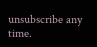unsubscribe any time.